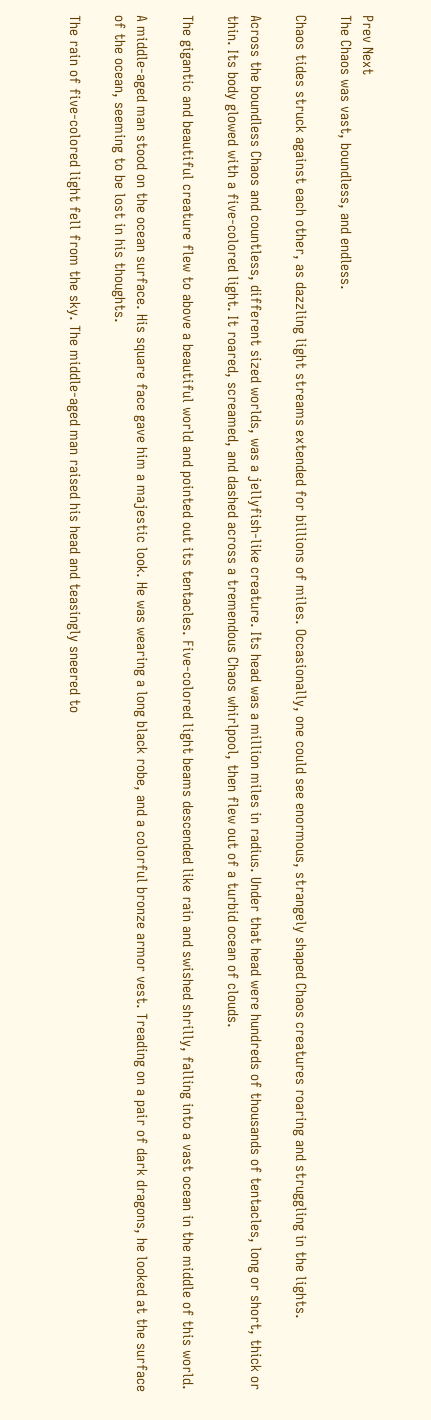Prev Next
The Chaos was vast, boundless, and endless.

Chaos tides struck against each other, as dazzling light streams extended for billions of miles. Occasionally, one could see enormous, strangely shaped Chaos creatures roaring and struggling in the lights.

Across the boundless Chaos and countless, different sized worlds, was a jellyfish-like creature. Its head was a million miles in radius. Under that head were hundreds of thousands of tentacles, long or short, thick or thin. Its body glowed with a five-colored light. It roared, screamed, and dashed across a tremendous Chaos whirlpool, then flew out of a turbid ocean of clouds.

The gigantic and beautiful creature flew to above a beautiful world and pointed out its tentacles. Five-colored light beams descended like rain and swished shrilly, falling into a vast ocean in the middle of this world.

A middle-aged man stood on the ocean surface. His square face gave him a majestic look. He was wearing a long black robe, and a colorful bronze armor vest. Treading on a pair of dark dragons, he looked at the surface of the ocean, seeming to be lost in his thoughts.

The rain of five-colored light fell from the sky. The middle-aged man raised his head and teasingly sneered to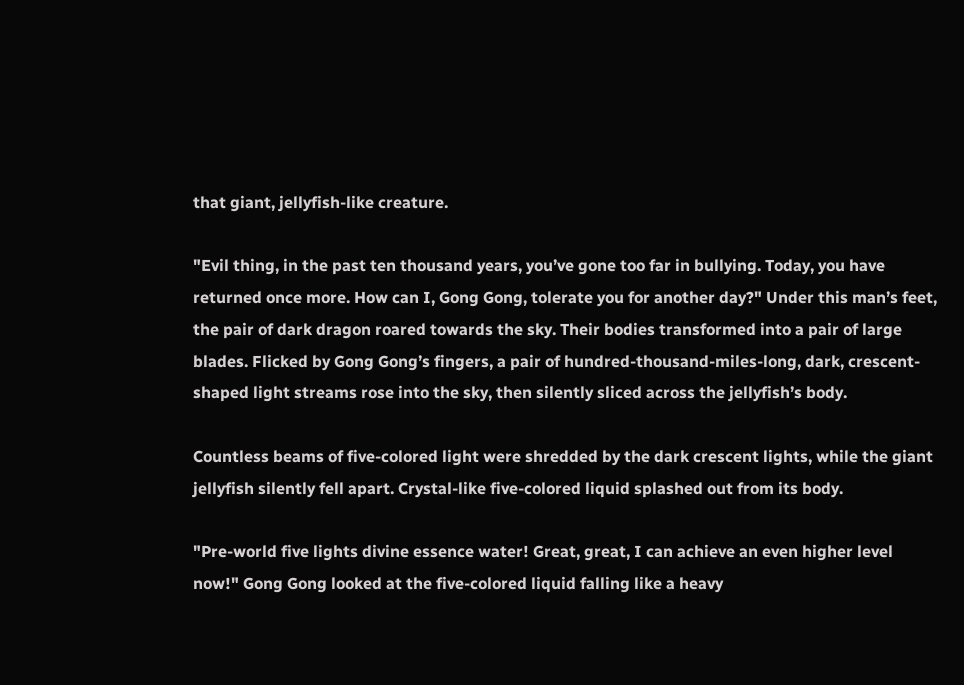that giant, jellyfish-like creature.

"Evil thing, in the past ten thousand years, you’ve gone too far in bullying. Today, you have returned once more. How can I, Gong Gong, tolerate you for another day?" Under this man’s feet, the pair of dark dragon roared towards the sky. Their bodies transformed into a pair of large blades. Flicked by Gong Gong’s fingers, a pair of hundred-thousand-miles-long, dark, crescent-shaped light streams rose into the sky, then silently sliced across the jellyfish’s body.

Countless beams of five-colored light were shredded by the dark crescent lights, while the giant jellyfish silently fell apart. Crystal-like five-colored liquid splashed out from its body.

"Pre-world five lights divine essence water! Great, great, I can achieve an even higher level now!" Gong Gong looked at the five-colored liquid falling like a heavy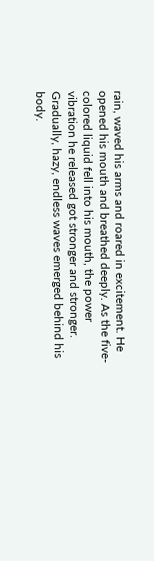rain, waved his arms and roared in excitement. He opened his mouth and breathed deeply. As the five-colored liquid fell into his mouth, the power vibration he released got stronger and stronger. Gradually, hazy, endless waves emerged behind his body.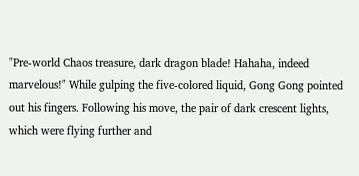"Pre-world Chaos treasure, dark dragon blade! Hahaha, indeed marvelous!" While gulping the five-colored liquid, Gong Gong pointed out his fingers. Following his move, the pair of dark crescent lights, which were flying further and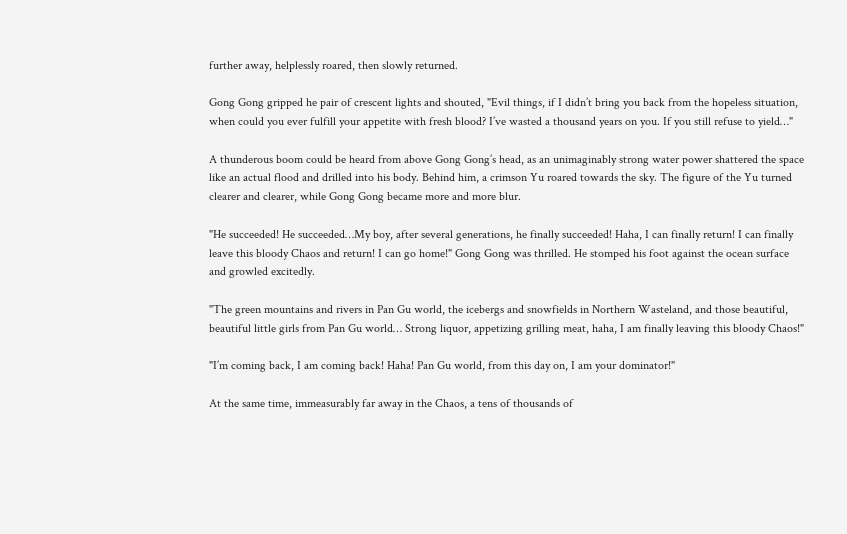further away, helplessly roared, then slowly returned.

Gong Gong gripped he pair of crescent lights and shouted, "Evil things, if I didn’t bring you back from the hopeless situation, when could you ever fulfill your appetite with fresh blood? I’ve wasted a thousand years on you. If you still refuse to yield…"

A thunderous boom could be heard from above Gong Gong’s head, as an unimaginably strong water power shattered the space like an actual flood and drilled into his body. Behind him, a crimson Yu roared towards the sky. The figure of the Yu turned clearer and clearer, while Gong Gong became more and more blur.

"He succeeded! He succeeded…My boy, after several generations, he finally succeeded! Haha, I can finally return! I can finally leave this bloody Chaos and return! I can go home!" Gong Gong was thrilled. He stomped his foot against the ocean surface and growled excitedly.

"The green mountains and rivers in Pan Gu world, the icebergs and snowfields in Northern Wasteland, and those beautiful, beautiful little girls from Pan Gu world… Strong liquor, appetizing grilling meat, haha, I am finally leaving this bloody Chaos!"

"I’m coming back, I am coming back! Haha! Pan Gu world, from this day on, I am your dominator!"

At the same time, immeasurably far away in the Chaos, a tens of thousands of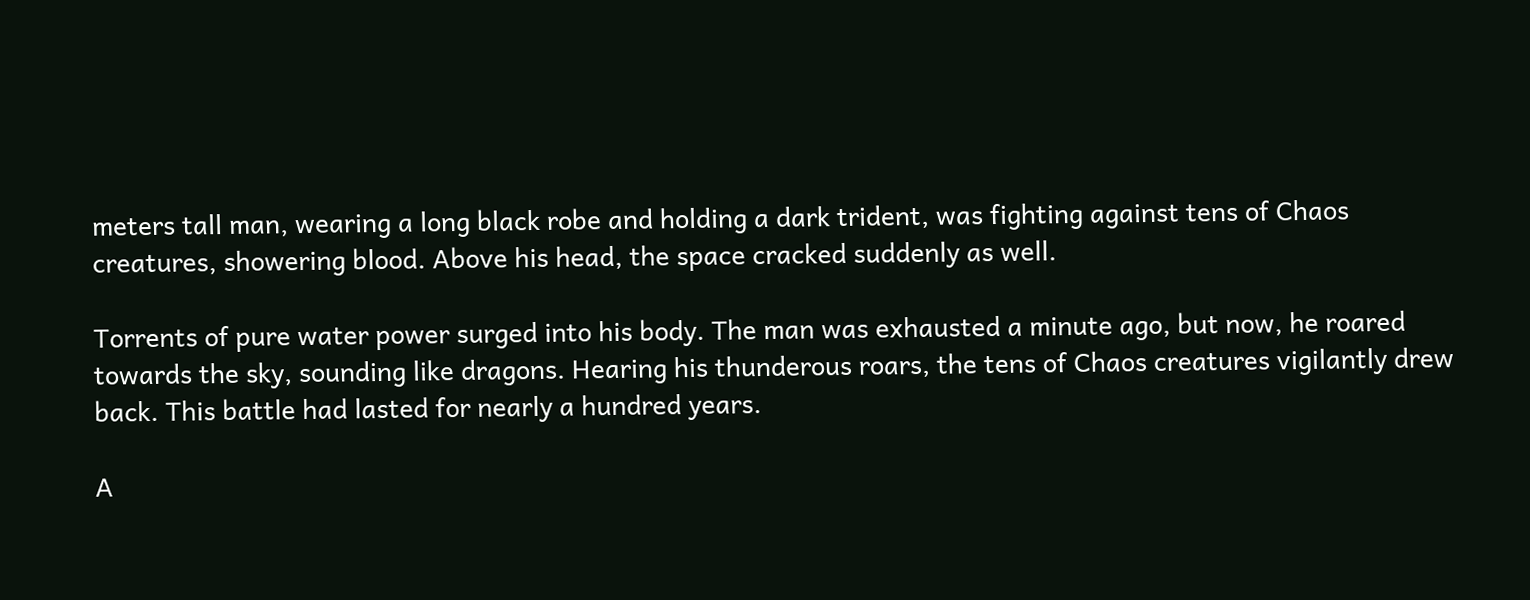meters tall man, wearing a long black robe and holding a dark trident, was fighting against tens of Chaos creatures, showering blood. Above his head, the space cracked suddenly as well.

Torrents of pure water power surged into his body. The man was exhausted a minute ago, but now, he roared towards the sky, sounding like dragons. Hearing his thunderous roars, the tens of Chaos creatures vigilantly drew back. This battle had lasted for nearly a hundred years.

A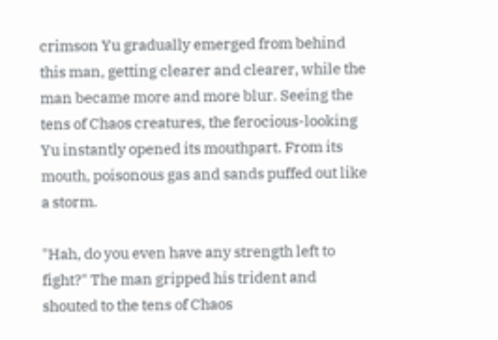crimson Yu gradually emerged from behind this man, getting clearer and clearer, while the man became more and more blur. Seeing the tens of Chaos creatures, the ferocious-looking Yu instantly opened its mouthpart. From its mouth, poisonous gas and sands puffed out like a storm.

"Hah, do you even have any strength left to fight?" The man gripped his trident and shouted to the tens of Chaos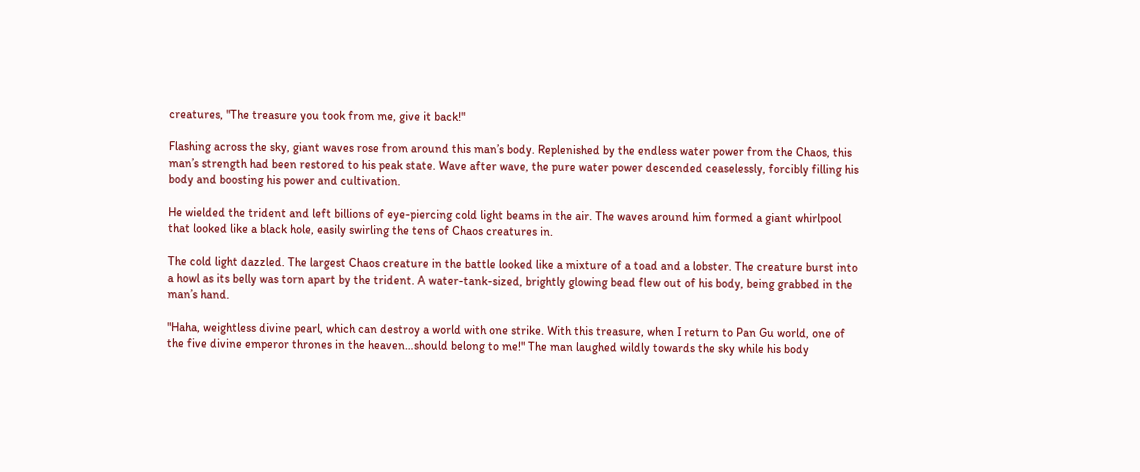creatures, "The treasure you took from me, give it back!"

Flashing across the sky, giant waves rose from around this man’s body. Replenished by the endless water power from the Chaos, this man’s strength had been restored to his peak state. Wave after wave, the pure water power descended ceaselessly, forcibly filling his body and boosting his power and cultivation.

He wielded the trident and left billions of eye-piercing cold light beams in the air. The waves around him formed a giant whirlpool that looked like a black hole, easily swirling the tens of Chaos creatures in.

The cold light dazzled. The largest Chaos creature in the battle looked like a mixture of a toad and a lobster. The creature burst into a howl as its belly was torn apart by the trident. A water-tank-sized, brightly glowing bead flew out of his body, being grabbed in the man’s hand.

"Haha, weightless divine pearl, which can destroy a world with one strike. With this treasure, when I return to Pan Gu world, one of the five divine emperor thrones in the heaven…should belong to me!" The man laughed wildly towards the sky while his body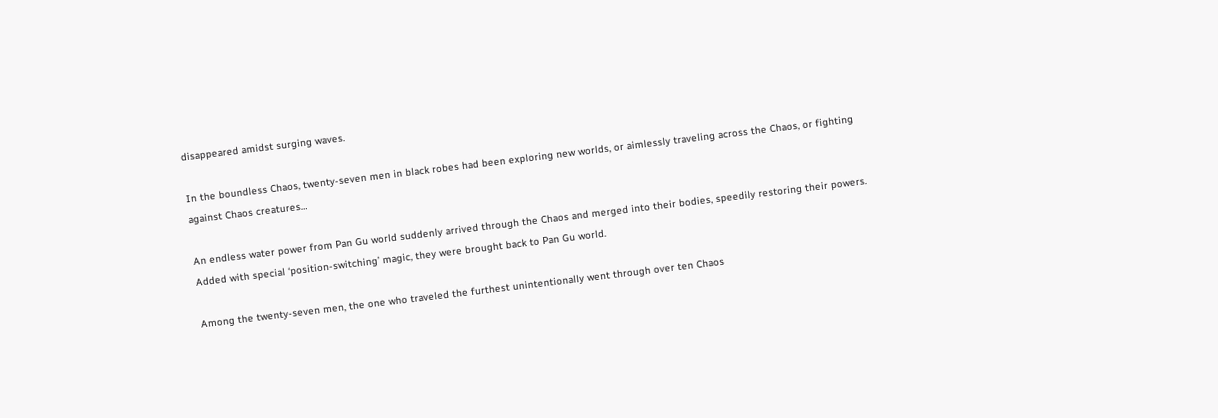disappeared amidst surging waves.

In the boundless Chaos, twenty-seven men in black robes had been exploring new worlds, or aimlessly traveling across the Chaos, or fighting against Chaos creatures…

An endless water power from Pan Gu world suddenly arrived through the Chaos and merged into their bodies, speedily restoring their powers. Added with special ‘position-switching’ magic, they were brought back to Pan Gu world.

Among the twenty-seven men, the one who traveled the furthest unintentionally went through over ten Chaos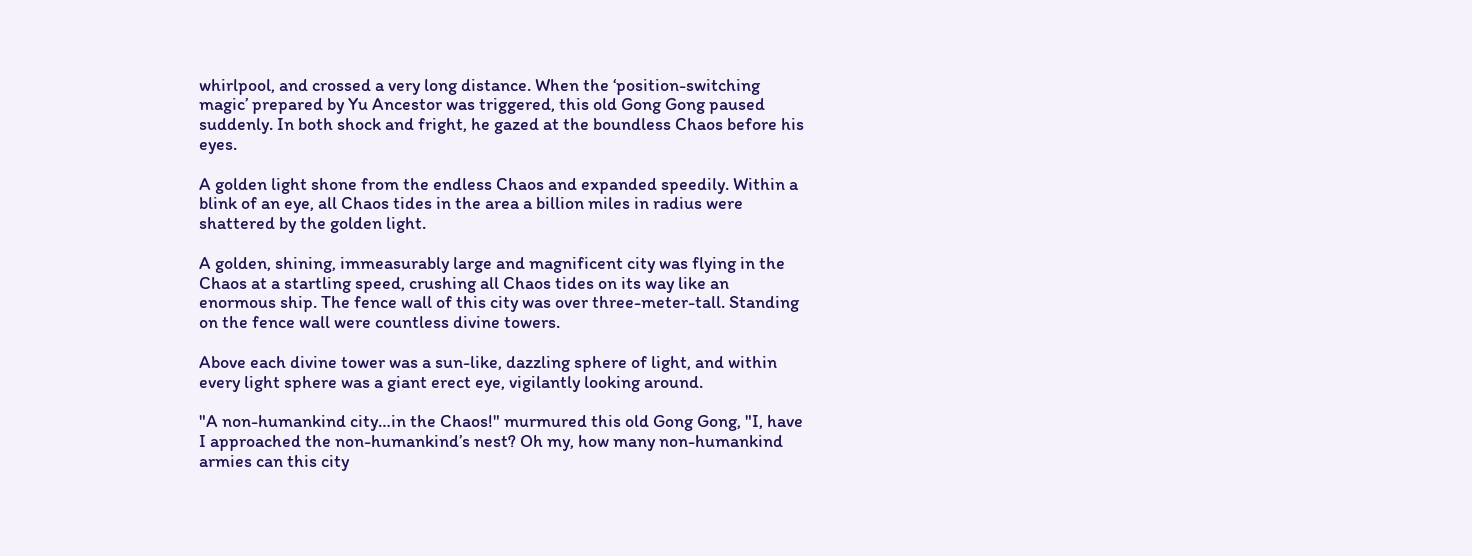whirlpool, and crossed a very long distance. When the ‘position-switching magic’ prepared by Yu Ancestor was triggered, this old Gong Gong paused suddenly. In both shock and fright, he gazed at the boundless Chaos before his eyes.

A golden light shone from the endless Chaos and expanded speedily. Within a blink of an eye, all Chaos tides in the area a billion miles in radius were shattered by the golden light.

A golden, shining, immeasurably large and magnificent city was flying in the Chaos at a startling speed, crushing all Chaos tides on its way like an enormous ship. The fence wall of this city was over three-meter-tall. Standing on the fence wall were countless divine towers.

Above each divine tower was a sun-like, dazzling sphere of light, and within every light sphere was a giant erect eye, vigilantly looking around.

"A non-humankind city…in the Chaos!" murmured this old Gong Gong, "I, have I approached the non-humankind’s nest? Oh my, how many non-humankind armies can this city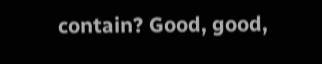contain? Good, good,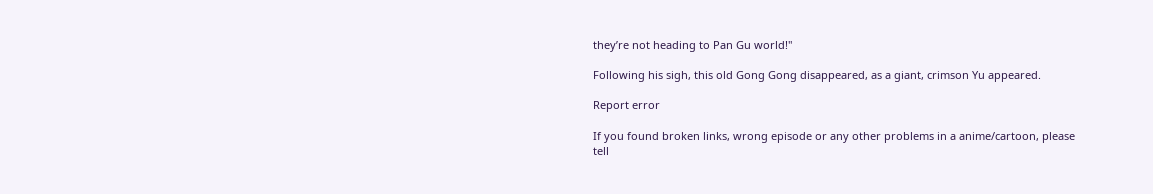they’re not heading to Pan Gu world!"

Following his sigh, this old Gong Gong disappeared, as a giant, crimson Yu appeared.

Report error

If you found broken links, wrong episode or any other problems in a anime/cartoon, please tell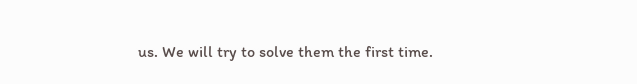us. We will try to solve them the first time.